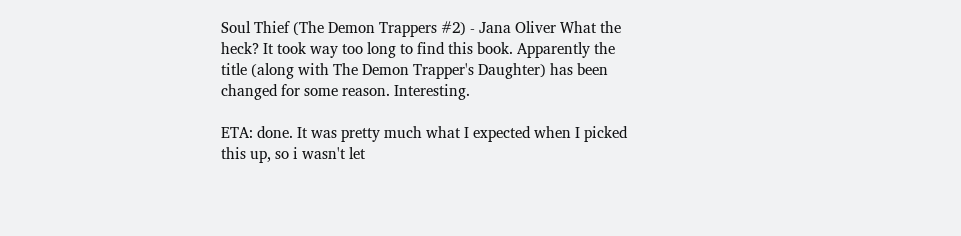Soul Thief (The Demon Trappers #2) - Jana Oliver What the heck? It took way too long to find this book. Apparently the title (along with The Demon Trapper's Daughter) has been changed for some reason. Interesting.

ETA: done. It was pretty much what I expected when I picked this up, so i wasn't let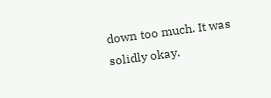down too much. It was solidly okay.